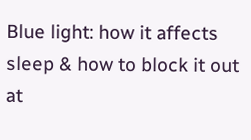Blue light: how it affects sleep & how to block it out at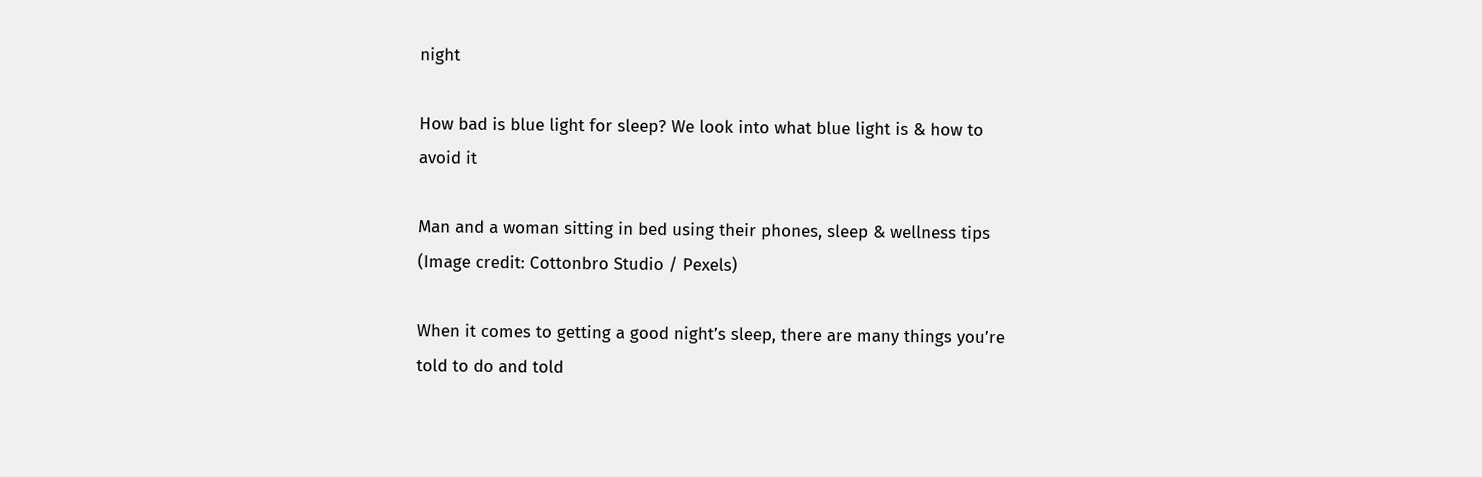night

How bad is blue light for sleep? We look into what blue light is & how to avoid it

Man and a woman sitting in bed using their phones, sleep & wellness tips
(Image credit: Cottonbro Studio / Pexels)

When it comes to getting a good night’s sleep, there are many things you’re told to do and told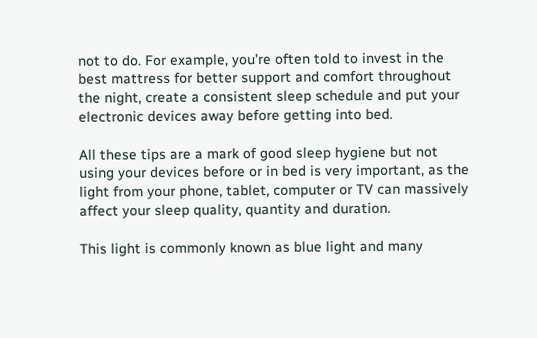not to do. For example, you’re often told to invest in the best mattress for better support and comfort throughout the night, create a consistent sleep schedule and put your electronic devices away before getting into bed.

All these tips are a mark of good sleep hygiene but not using your devices before or in bed is very important, as the light from your phone, tablet, computer or TV can massively affect your sleep quality, quantity and duration.

This light is commonly known as blue light and many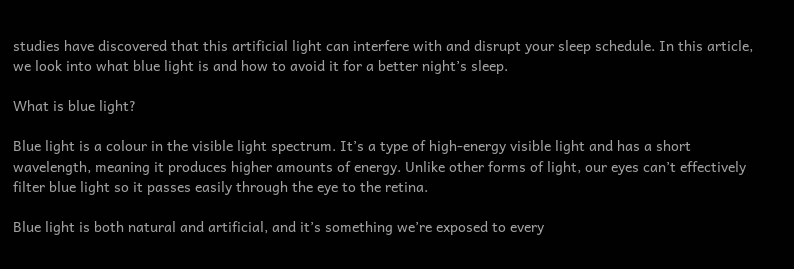studies have discovered that this artificial light can interfere with and disrupt your sleep schedule. In this article, we look into what blue light is and how to avoid it for a better night’s sleep.

What is blue light?

Blue light is a colour in the visible light spectrum. It’s a type of high-energy visible light and has a short wavelength, meaning it produces higher amounts of energy. Unlike other forms of light, our eyes can’t effectively filter blue light so it passes easily through the eye to the retina.

Blue light is both natural and artificial, and it’s something we’re exposed to every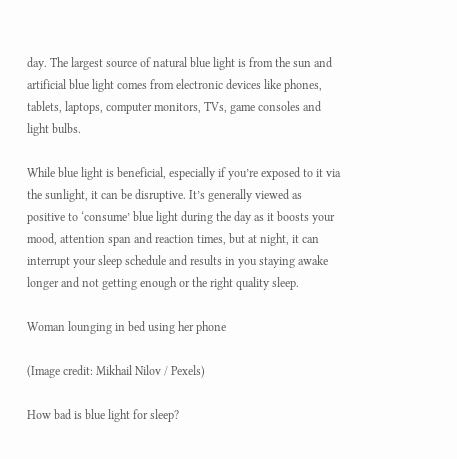day. The largest source of natural blue light is from the sun and artificial blue light comes from electronic devices like phones, tablets, laptops, computer monitors, TVs, game consoles and light bulbs.

While blue light is beneficial, especially if you’re exposed to it via the sunlight, it can be disruptive. It’s generally viewed as positive to ‘consume’ blue light during the day as it boosts your mood, attention span and reaction times, but at night, it can interrupt your sleep schedule and results in you staying awake longer and not getting enough or the right quality sleep.

Woman lounging in bed using her phone

(Image credit: Mikhail Nilov / Pexels)

How bad is blue light for sleep?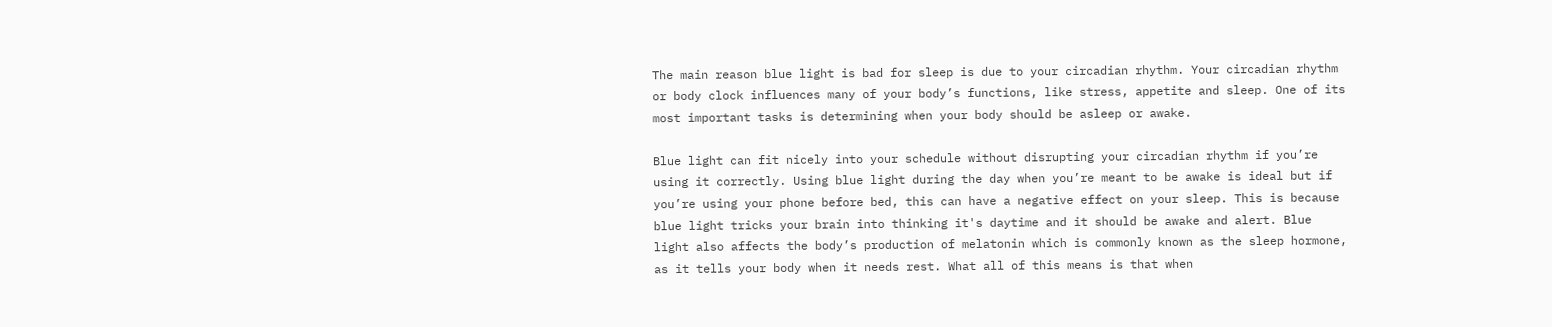The main reason blue light is bad for sleep is due to your circadian rhythm. Your circadian rhythm or body clock influences many of your body’s functions, like stress, appetite and sleep. One of its most important tasks is determining when your body should be asleep or awake.

Blue light can fit nicely into your schedule without disrupting your circadian rhythm if you’re using it correctly. Using blue light during the day when you’re meant to be awake is ideal but if you’re using your phone before bed, this can have a negative effect on your sleep. This is because blue light tricks your brain into thinking it's daytime and it should be awake and alert. Blue light also affects the body’s production of melatonin which is commonly known as the sleep hormone, as it tells your body when it needs rest. What all of this means is that when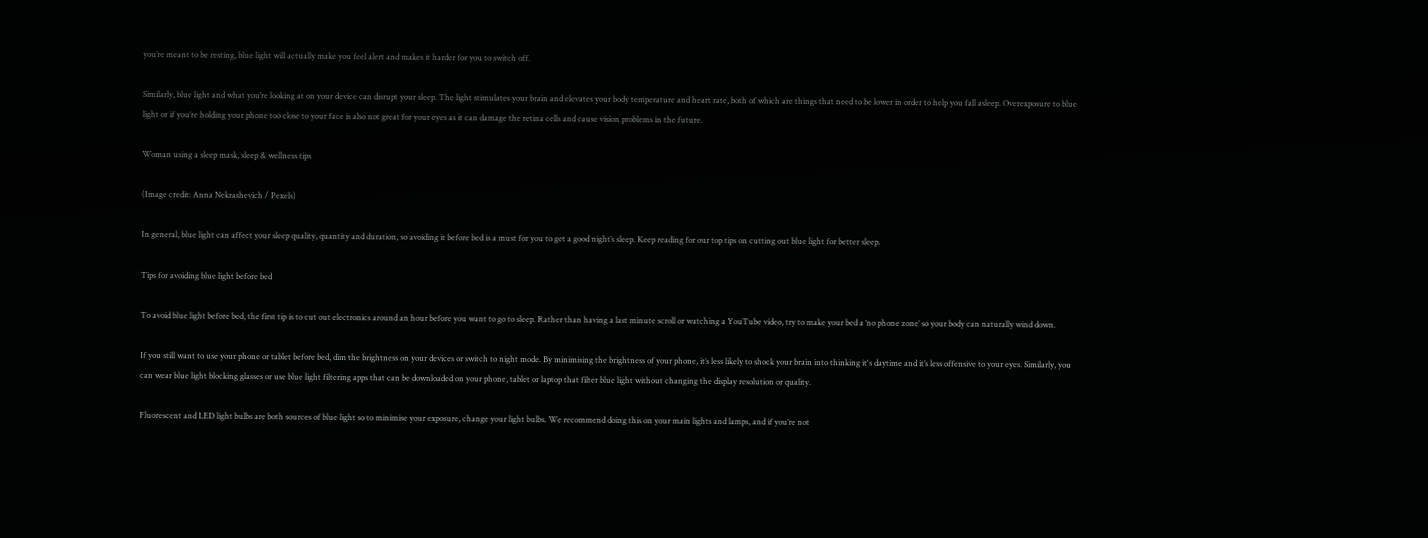you’re meant to be resting, blue light will actually make you feel alert and makes it harder for you to switch off.

Similarly, blue light and what you’re looking at on your device can disrupt your sleep. The light stimulates your brain and elevates your body temperature and heart rate, both of which are things that need to be lower in order to help you fall asleep. Overexposure to blue light or if you’re holding your phone too close to your face is also not great for your eyes as it can damage the retina cells and cause vision problems in the future.

Woman using a sleep mask, sleep & wellness tips

(Image credit: Anna Nekrashevich / Pexels)

In general, blue light can affect your sleep quality, quantity and duration, so avoiding it before bed is a must for you to get a good night’s sleep. Keep reading for our top tips on cutting out blue light for better sleep.

Tips for avoiding blue light before bed

To avoid blue light before bed, the first tip is to cut out electronics around an hour before you want to go to sleep. Rather than having a last minute scroll or watching a YouTube video, try to make your bed a ‘no phone zone’ so your body can naturally wind down.

If you still want to use your phone or tablet before bed, dim the brightness on your devices or switch to night mode. By minimising the brightness of your phone, it’s less likely to shock your brain into thinking it's daytime and it’s less offensive to your eyes. Similarly, you can wear blue light blocking glasses or use blue light filtering apps that can be downloaded on your phone, tablet or laptop that filter blue light without changing the display resolution or quality.

Fluorescent and LED light bulbs are both sources of blue light so to minimise your exposure, change your light bulbs. We recommend doing this on your main lights and lamps, and if you’re not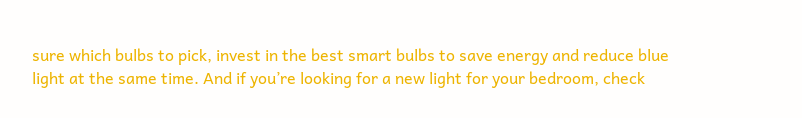sure which bulbs to pick, invest in the best smart bulbs to save energy and reduce blue light at the same time. And if you’re looking for a new light for your bedroom, check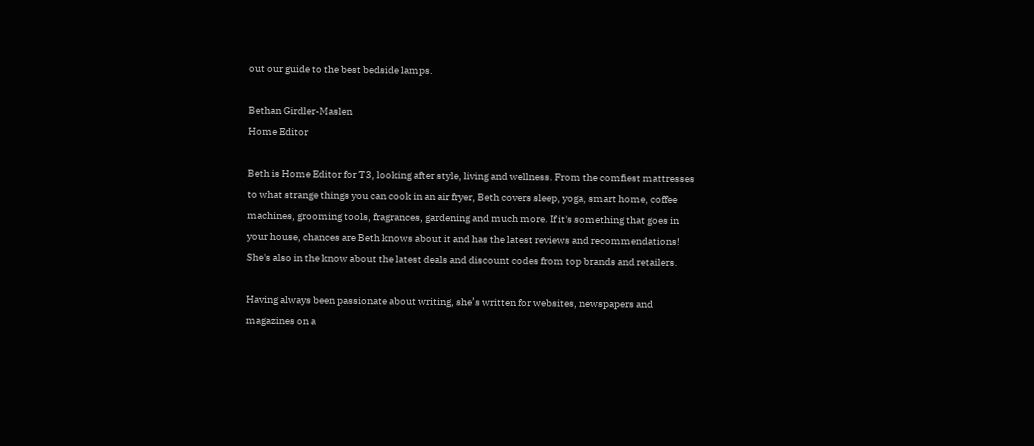out our guide to the best bedside lamps.

Bethan Girdler-Maslen
Home Editor

Beth is Home Editor for T3, looking after style, living and wellness. From the comfiest mattresses to what strange things you can cook in an air fryer, Beth covers sleep, yoga, smart home, coffee machines, grooming tools, fragrances, gardening and much more. If it's something that goes in your house, chances are Beth knows about it and has the latest reviews and recommendations! She's also in the know about the latest deals and discount codes from top brands and retailers.

Having always been passionate about writing, she’s written for websites, newspapers and magazines on a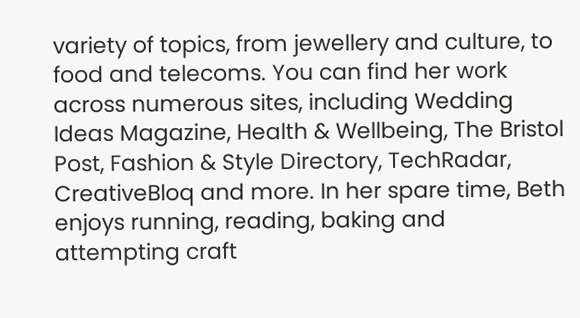variety of topics, from jewellery and culture, to food and telecoms. You can find her work across numerous sites, including Wedding Ideas Magazine, Health & Wellbeing, The Bristol Post, Fashion & Style Directory, TechRadar, CreativeBloq and more. In her spare time, Beth enjoys running, reading, baking and attempting craft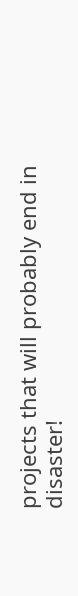projects that will probably end in disaster!